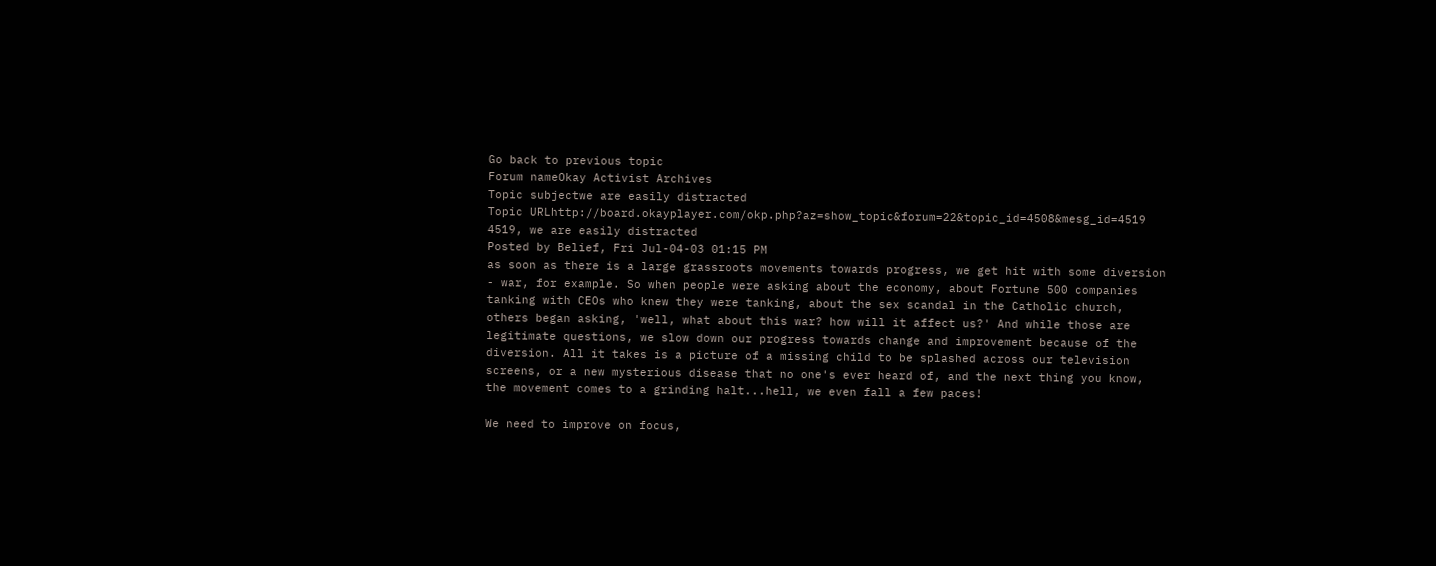Go back to previous topic
Forum nameOkay Activist Archives
Topic subjectwe are easily distracted
Topic URLhttp://board.okayplayer.com/okp.php?az=show_topic&forum=22&topic_id=4508&mesg_id=4519
4519, we are easily distracted
Posted by Belief, Fri Jul-04-03 01:15 PM
as soon as there is a large grassroots movements towards progress, we get hit with some diversion - war, for example. So when people were asking about the economy, about Fortune 500 companies tanking with CEOs who knew they were tanking, about the sex scandal in the Catholic church, others began asking, 'well, what about this war? how will it affect us?' And while those are legitimate questions, we slow down our progress towards change and improvement because of the diversion. All it takes is a picture of a missing child to be splashed across our television screens, or a new mysterious disease that no one's ever heard of, and the next thing you know, the movement comes to a grinding halt...hell, we even fall a few paces!

We need to improve on focus,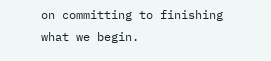on committing to finishing what we begin.